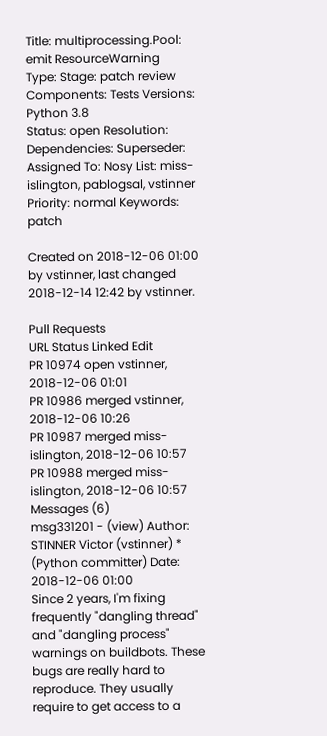Title: multiprocessing.Pool: emit ResourceWarning
Type: Stage: patch review
Components: Tests Versions: Python 3.8
Status: open Resolution:
Dependencies: Superseder:
Assigned To: Nosy List: miss-islington, pablogsal, vstinner
Priority: normal Keywords: patch

Created on 2018-12-06 01:00 by vstinner, last changed 2018-12-14 12:42 by vstinner.

Pull Requests
URL Status Linked Edit
PR 10974 open vstinner, 2018-12-06 01:01
PR 10986 merged vstinner, 2018-12-06 10:26
PR 10987 merged miss-islington, 2018-12-06 10:57
PR 10988 merged miss-islington, 2018-12-06 10:57
Messages (6)
msg331201 - (view) Author: STINNER Victor (vstinner) * (Python committer) Date: 2018-12-06 01:00
Since 2 years, I'm fixing frequently "dangling thread" and "dangling process" warnings on buildbots. These bugs are really hard to reproduce. They usually require to get access to a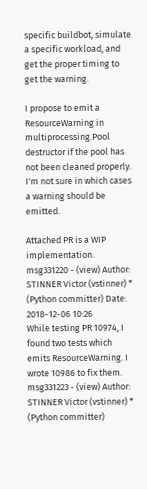specific buildbot, simulate a specific workload, and get the proper timing to get the warning.

I propose to emit a ResourceWarning in multiprocessing.Pool destructor if the pool has not been cleaned properly. I'm not sure in which cases a warning should be emitted.

Attached PR is a WIP implementation.
msg331220 - (view) Author: STINNER Victor (vstinner) * (Python committer) Date: 2018-12-06 10:26
While testing PR 10974, I found two tests which emits ResourceWarning. I wrote 10986 to fix them.
msg331223 - (view) Author: STINNER Victor (vstinner) * (Python committer)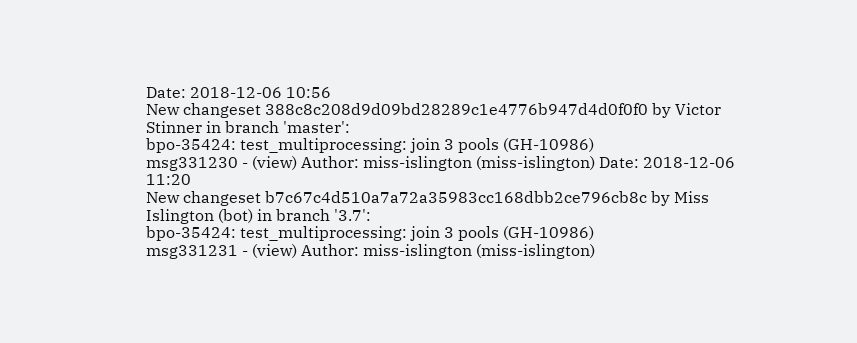Date: 2018-12-06 10:56
New changeset 388c8c208d9d09bd28289c1e4776b947d4d0f0f0 by Victor Stinner in branch 'master':
bpo-35424: test_multiprocessing: join 3 pools (GH-10986)
msg331230 - (view) Author: miss-islington (miss-islington) Date: 2018-12-06 11:20
New changeset b7c67c4d510a7a72a35983cc168dbb2ce796cb8c by Miss Islington (bot) in branch '3.7':
bpo-35424: test_multiprocessing: join 3 pools (GH-10986)
msg331231 - (view) Author: miss-islington (miss-islington)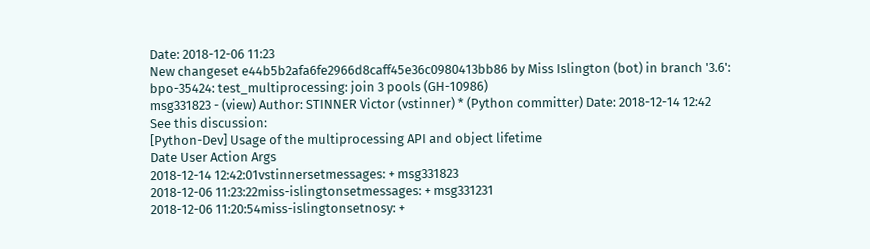Date: 2018-12-06 11:23
New changeset e44b5b2afa6fe2966d8caff45e36c0980413bb86 by Miss Islington (bot) in branch '3.6':
bpo-35424: test_multiprocessing: join 3 pools (GH-10986)
msg331823 - (view) Author: STINNER Victor (vstinner) * (Python committer) Date: 2018-12-14 12:42
See this discussion:
[Python-Dev] Usage of the multiprocessing API and object lifetime
Date User Action Args
2018-12-14 12:42:01vstinnersetmessages: + msg331823
2018-12-06 11:23:22miss-islingtonsetmessages: + msg331231
2018-12-06 11:20:54miss-islingtonsetnosy: +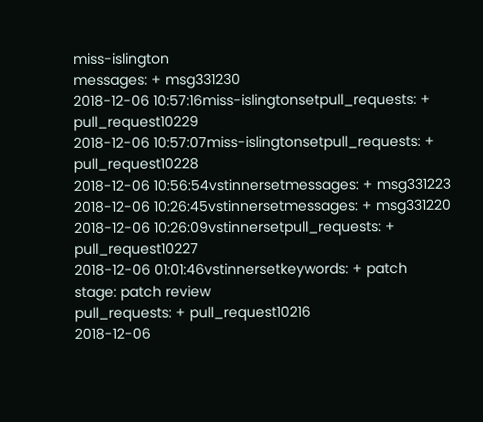miss-islington
messages: + msg331230
2018-12-06 10:57:16miss-islingtonsetpull_requests: + pull_request10229
2018-12-06 10:57:07miss-islingtonsetpull_requests: + pull_request10228
2018-12-06 10:56:54vstinnersetmessages: + msg331223
2018-12-06 10:26:45vstinnersetmessages: + msg331220
2018-12-06 10:26:09vstinnersetpull_requests: + pull_request10227
2018-12-06 01:01:46vstinnersetkeywords: + patch
stage: patch review
pull_requests: + pull_request10216
2018-12-06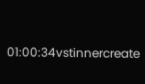01:00:34vstinnercreate